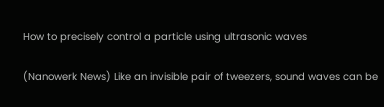How to precisely control a particle using ultrasonic waves

(Nanowerk News) Like an invisible pair of tweezers, sound waves can be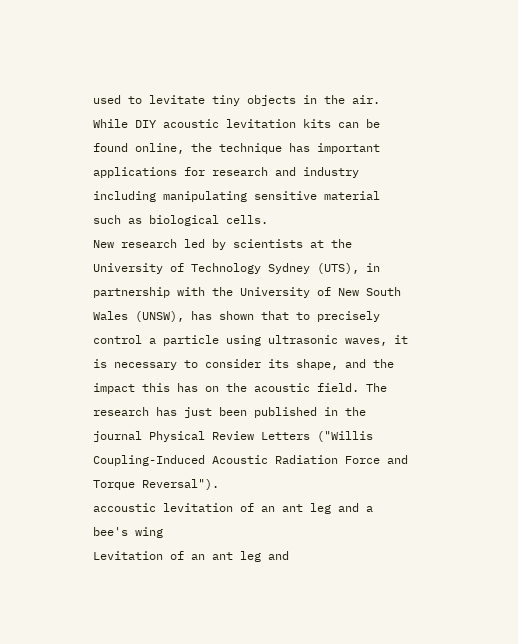used to levitate tiny objects in the air. While DIY acoustic levitation kits can be found online, the technique has important applications for research and industry including manipulating sensitive material such as biological cells.
New research led by scientists at the University of Technology Sydney (UTS), in partnership with the University of New South Wales (UNSW), has shown that to precisely control a particle using ultrasonic waves, it is necessary to consider its shape, and the impact this has on the acoustic field. The research has just been published in the journal Physical Review Letters ("Willis Coupling-Induced Acoustic Radiation Force and Torque Reversal").
accoustic levitation of an ant leg and a bee's wing
Levitation of an ant leg and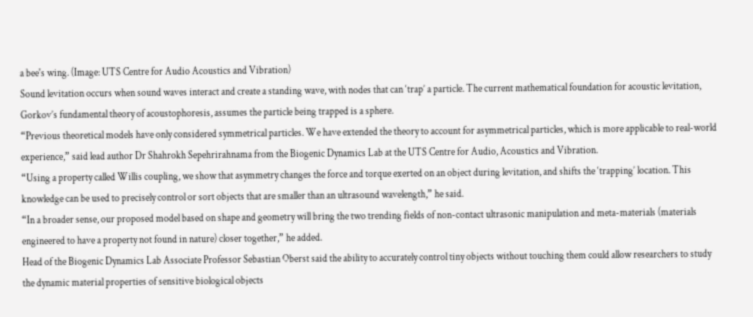a bee's wing. (Image: UTS Centre for Audio Acoustics and Vibration)
Sound levitation occurs when sound waves interact and create a standing wave, with nodes that can ‘trap’ a particle. The current mathematical foundation for acoustic levitation, Gorkov’s fundamental theory of acoustophoresis, assumes the particle being trapped is a sphere.
“Previous theoretical models have only considered symmetrical particles. We have extended the theory to account for asymmetrical particles, which is more applicable to real-world experience,” said lead author Dr Shahrokh Sepehrirahnama from the Biogenic Dynamics Lab at the UTS Centre for Audio, Acoustics and Vibration.
“Using a property called Willis coupling, we show that asymmetry changes the force and torque exerted on an object during levitation, and shifts the ‘trapping’ location. This knowledge can be used to precisely control or sort objects that are smaller than an ultrasound wavelength,” he said.
“In a broader sense, our proposed model based on shape and geometry will bring the two trending fields of non-contact ultrasonic manipulation and meta-materials (materials engineered to have a property not found in nature) closer together,” he added.
Head of the Biogenic Dynamics Lab Associate Professor Sebastian Oberst said the ability to accurately control tiny objects without touching them could allow researchers to study the dynamic material properties of sensitive biological objects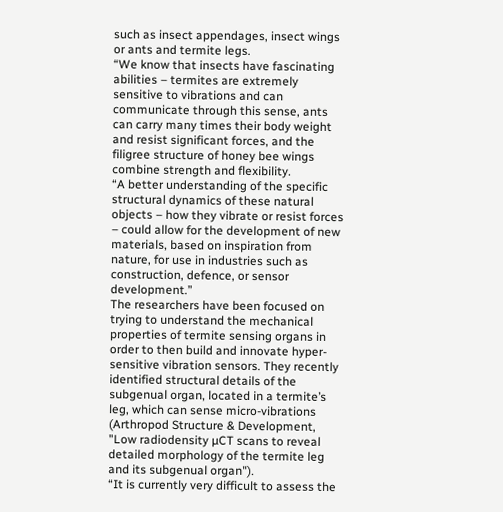such as insect appendages, insect wings or ants and termite legs.
“We know that insects have fascinating abilities – termites are extremely sensitive to vibrations and can communicate through this sense, ants can carry many times their body weight and resist significant forces, and the filigree structure of honey bee wings combine strength and flexibility.
“A better understanding of the specific structural dynamics of these natural objects – how they vibrate or resist forces – could allow for the development of new materials, based on inspiration from nature, for use in industries such as construction, defence, or sensor development.”
The researchers have been focused on trying to understand the mechanical properties of termite sensing organs in order to then build and innovate hyper-sensitive vibration sensors. They recently identified structural details of the subgenual organ, located in a termite’s leg, which can sense micro-vibrations (Arthropod Structure & Development, "Low radiodensity µCT scans to reveal detailed morphology of the termite leg and its subgenual organ").
“It is currently very difficult to assess the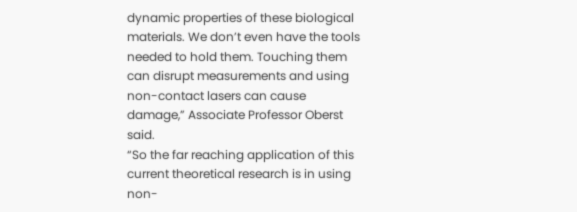dynamic properties of these biological materials. We don’t even have the tools needed to hold them. Touching them can disrupt measurements and using non-contact lasers can cause damage,” Associate Professor Oberst said.
“So the far reaching application of this current theoretical research is in using non-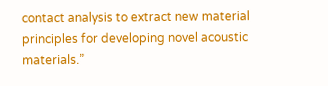contact analysis to extract new material principles for developing novel acoustic materials.”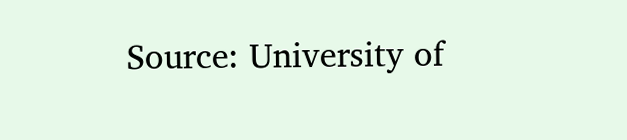Source: University of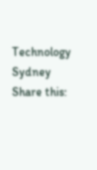Technology Sydney
Share this: